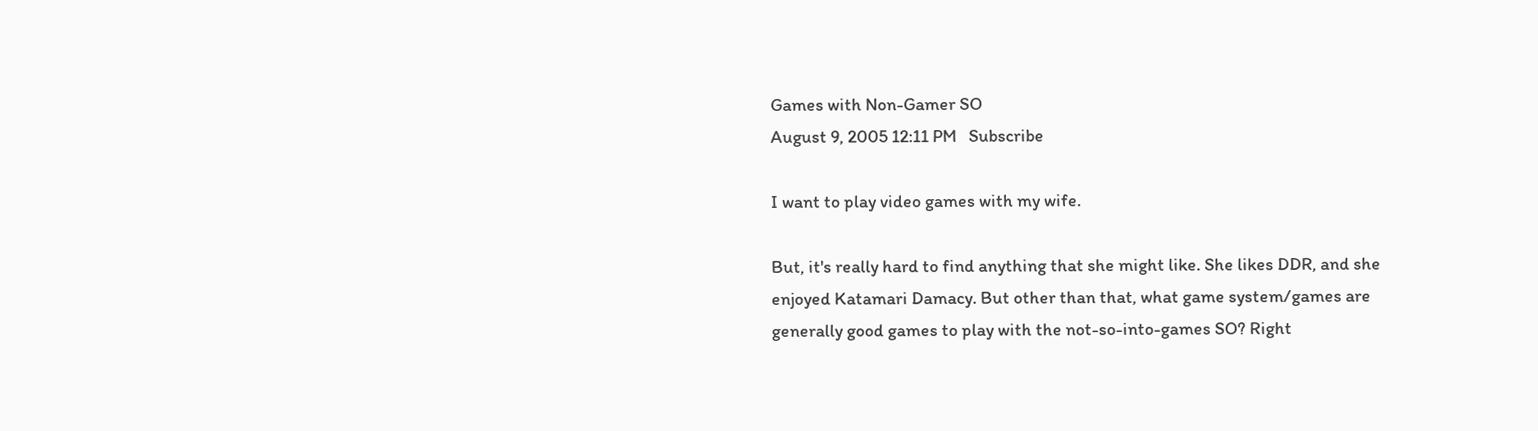Games with Non-Gamer SO
August 9, 2005 12:11 PM   Subscribe

I want to play video games with my wife.

But, it's really hard to find anything that she might like. She likes DDR, and she enjoyed Katamari Damacy. But other than that, what game system/games are generally good games to play with the not-so-into-games SO? Right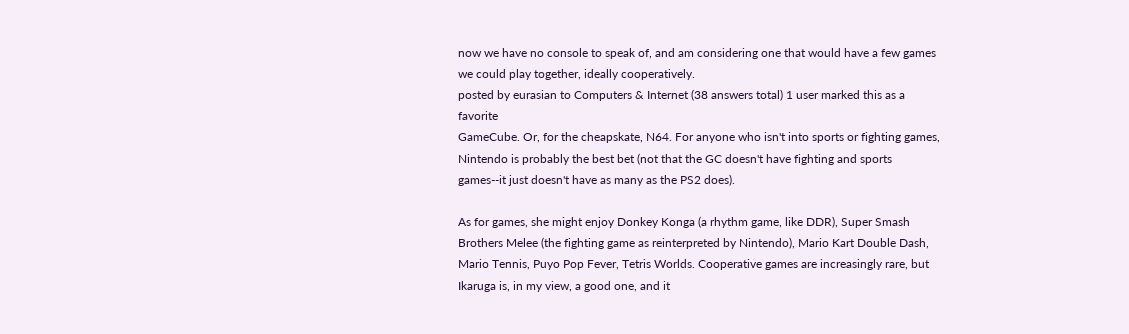now we have no console to speak of, and am considering one that would have a few games we could play together, ideally cooperatively.
posted by eurasian to Computers & Internet (38 answers total) 1 user marked this as a favorite
GameCube. Or, for the cheapskate, N64. For anyone who isn't into sports or fighting games, Nintendo is probably the best bet (not that the GC doesn't have fighting and sports games--it just doesn't have as many as the PS2 does).

As for games, she might enjoy Donkey Konga (a rhythm game, like DDR), Super Smash Brothers Melee (the fighting game as reinterpreted by Nintendo), Mario Kart Double Dash, Mario Tennis, Puyo Pop Fever, Tetris Worlds. Cooperative games are increasingly rare, but Ikaruga is, in my view, a good one, and it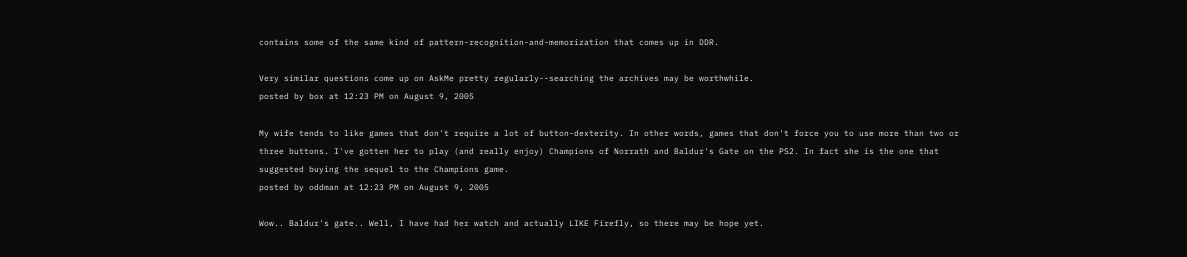contains some of the same kind of pattern-recognition-and-memorization that comes up in DDR.

Very similar questions come up on AskMe pretty regularly--searching the archives may be worthwhile.
posted by box at 12:23 PM on August 9, 2005

My wife tends to like games that don't require a lot of button-dexterity. In other words, games that don't force you to use more than two or three buttons. I've gotten her to play (and really enjoy) Champions of Norrath and Baldur's Gate on the PS2. In fact she is the one that suggested buying the sequel to the Champions game.
posted by oddman at 12:23 PM on August 9, 2005

Wow.. Baldur's gate.. Well, I have had her watch and actually LIKE Firefly, so there may be hope yet.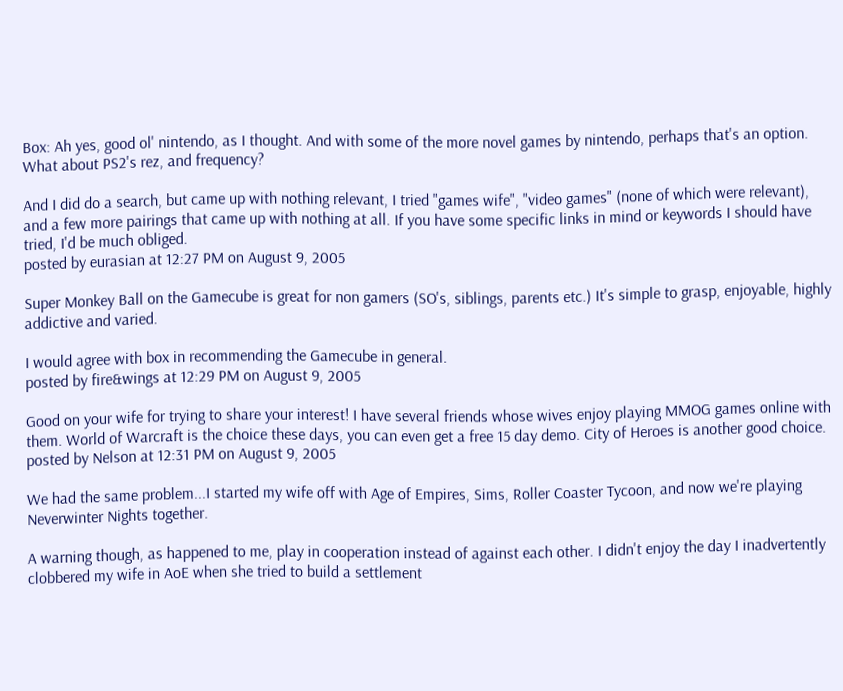Box: Ah yes, good ol' nintendo, as I thought. And with some of the more novel games by nintendo, perhaps that's an option. What about PS2's rez, and frequency?

And I did do a search, but came up with nothing relevant, I tried "games wife", "video games" (none of which were relevant), and a few more pairings that came up with nothing at all. If you have some specific links in mind or keywords I should have tried, I'd be much obliged.
posted by eurasian at 12:27 PM on August 9, 2005

Super Monkey Ball on the Gamecube is great for non gamers (SO's, siblings, parents etc.) It's simple to grasp, enjoyable, highly addictive and varied.

I would agree with box in recommending the Gamecube in general.
posted by fire&wings at 12:29 PM on August 9, 2005

Good on your wife for trying to share your interest! I have several friends whose wives enjoy playing MMOG games online with them. World of Warcraft is the choice these days, you can even get a free 15 day demo. City of Heroes is another good choice.
posted by Nelson at 12:31 PM on August 9, 2005

We had the same problem...I started my wife off with Age of Empires, Sims, Roller Coaster Tycoon, and now we're playing Neverwinter Nights together.

A warning though, as happened to me, play in cooperation instead of against each other. I didn't enjoy the day I inadvertently clobbered my wife in AoE when she tried to build a settlement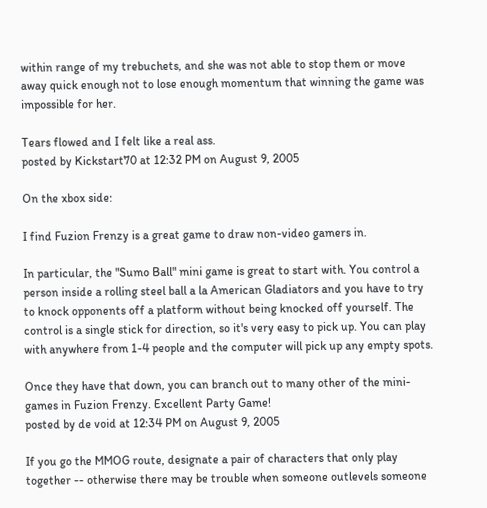within range of my trebuchets, and she was not able to stop them or move away quick enough not to lose enough momentum that winning the game was impossible for her.

Tears flowed and I felt like a real ass.
posted by Kickstart70 at 12:32 PM on August 9, 2005

On the xbox side:

I find Fuzion Frenzy is a great game to draw non-video gamers in.

In particular, the "Sumo Ball" mini game is great to start with. You control a person inside a rolling steel ball a la American Gladiators and you have to try to knock opponents off a platform without being knocked off yourself. The control is a single stick for direction, so it's very easy to pick up. You can play with anywhere from 1-4 people and the computer will pick up any empty spots.

Once they have that down, you can branch out to many other of the mini-games in Fuzion Frenzy. Excellent Party Game!
posted by de void at 12:34 PM on August 9, 2005

If you go the MMOG route, designate a pair of characters that only play together -- otherwise there may be trouble when someone outlevels someone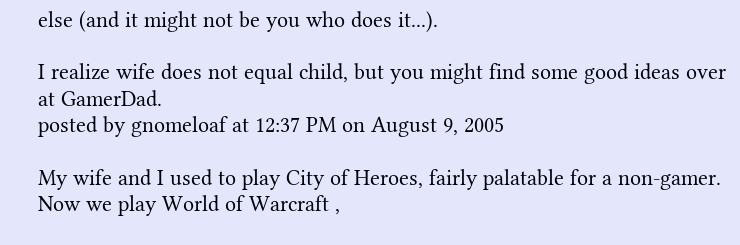else (and it might not be you who does it...).

I realize wife does not equal child, but you might find some good ideas over at GamerDad.
posted by gnomeloaf at 12:37 PM on August 9, 2005

My wife and I used to play City of Heroes, fairly palatable for a non-gamer. Now we play World of Warcraft ,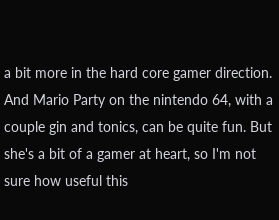a bit more in the hard core gamer direction. And Mario Party on the nintendo 64, with a couple gin and tonics, can be quite fun. But she's a bit of a gamer at heart, so I'm not sure how useful this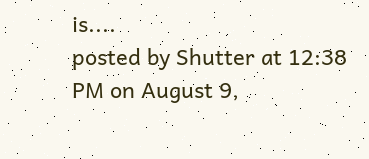is....
posted by Shutter at 12:38 PM on August 9,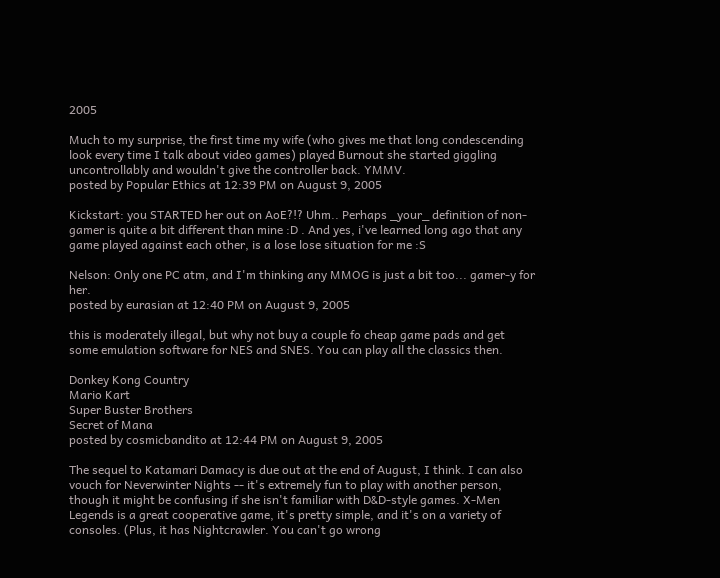2005

Much to my surprise, the first time my wife (who gives me that long condescending look every time I talk about video games) played Burnout she started giggling uncontrollably and wouldn't give the controller back. YMMV.
posted by Popular Ethics at 12:39 PM on August 9, 2005

Kickstart: you STARTED her out on AoE?!? Uhm.. Perhaps _your_ definition of non-gamer is quite a bit different than mine :D . And yes, i've learned long ago that any game played against each other, is a lose lose situation for me :S

Nelson: Only one PC atm, and I'm thinking any MMOG is just a bit too... gamer-y for her.
posted by eurasian at 12:40 PM on August 9, 2005

this is moderately illegal, but why not buy a couple fo cheap game pads and get some emulation software for NES and SNES. You can play all the classics then.

Donkey Kong Country
Mario Kart
Super Buster Brothers
Secret of Mana
posted by cosmicbandito at 12:44 PM on August 9, 2005

The sequel to Katamari Damacy is due out at the end of August, I think. I can also vouch for Neverwinter Nights -- it's extremely fun to play with another person, though it might be confusing if she isn't familiar with D&D-style games. X-Men Legends is a great cooperative game, it's pretty simple, and it's on a variety of consoles. (Plus, it has Nightcrawler. You can't go wrong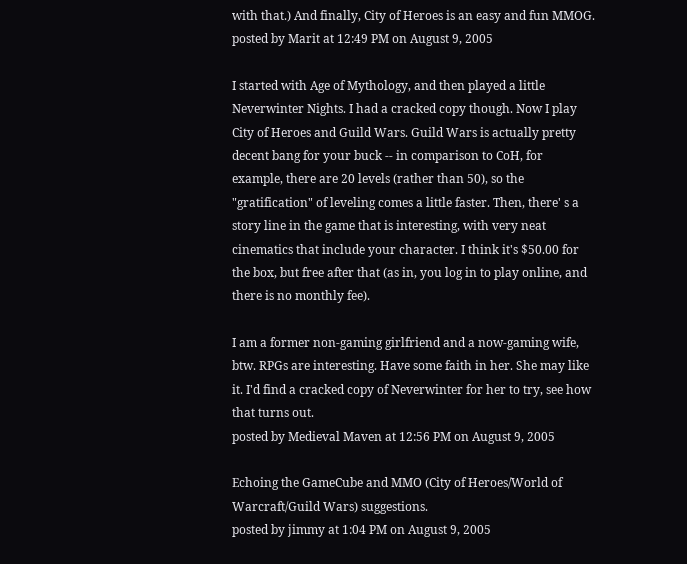with that.) And finally, City of Heroes is an easy and fun MMOG.
posted by Marit at 12:49 PM on August 9, 2005

I started with Age of Mythology, and then played a little Neverwinter Nights. I had a cracked copy though. Now I play City of Heroes and Guild Wars. Guild Wars is actually pretty decent bang for your buck -- in comparison to CoH, for example, there are 20 levels (rather than 50), so the "gratification" of leveling comes a little faster. Then, there' s a story line in the game that is interesting, with very neat cinematics that include your character. I think it's $50.00 for the box, but free after that (as in, you log in to play online, and there is no monthly fee).

I am a former non-gaming girlfriend and a now-gaming wife, btw. RPGs are interesting. Have some faith in her. She may like it. I'd find a cracked copy of Neverwinter for her to try, see how that turns out.
posted by Medieval Maven at 12:56 PM on August 9, 2005

Echoing the GameCube and MMO (City of Heroes/World of Warcraft/Guild Wars) suggestions.
posted by jimmy at 1:04 PM on August 9, 2005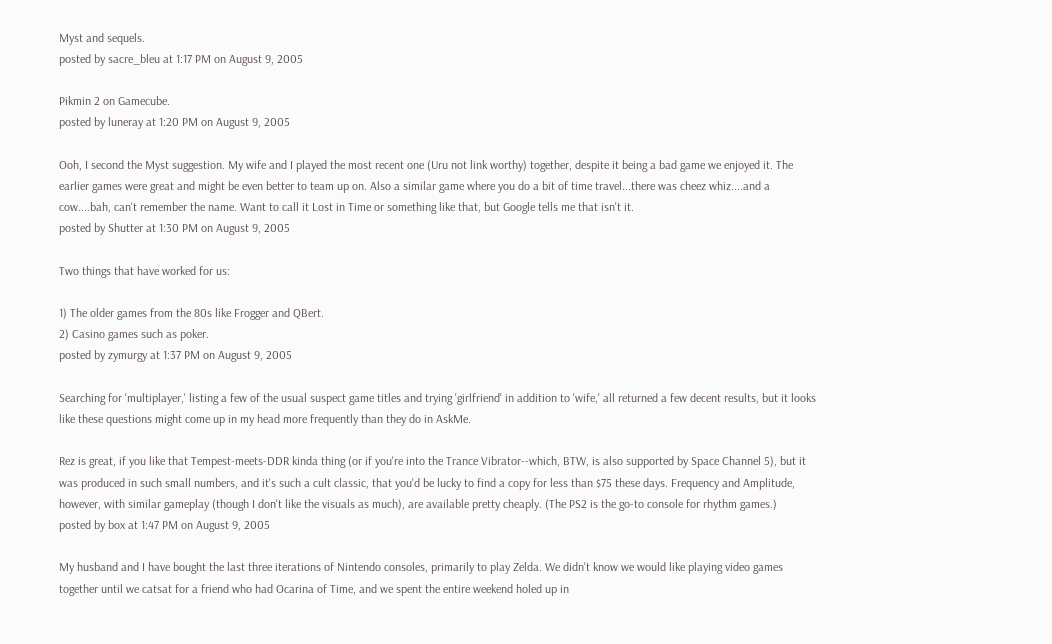Myst and sequels.
posted by sacre_bleu at 1:17 PM on August 9, 2005

Pikmin 2 on Gamecube.
posted by luneray at 1:20 PM on August 9, 2005

Ooh, I second the Myst suggestion. My wife and I played the most recent one (Uru not link worthy) together, despite it being a bad game we enjoyed it. The earlier games were great and might be even better to team up on. Also a similar game where you do a bit of time travel...there was cheez whiz....and a cow....bah, can't remember the name. Want to call it Lost in Time or something like that, but Google tells me that isn't it.
posted by Shutter at 1:30 PM on August 9, 2005

Two things that have worked for us:

1) The older games from the 80s like Frogger and QBert.
2) Casino games such as poker.
posted by zymurgy at 1:37 PM on August 9, 2005

Searching for 'multiplayer,' listing a few of the usual suspect game titles and trying 'girlfriend' in addition to 'wife,' all returned a few decent results, but it looks like these questions might come up in my head more frequently than they do in AskMe.

Rez is great, if you like that Tempest-meets-DDR kinda thing (or if you're into the Trance Vibrator--which, BTW, is also supported by Space Channel 5), but it was produced in such small numbers, and it's such a cult classic, that you'd be lucky to find a copy for less than $75 these days. Frequency and Amplitude, however, with similar gameplay (though I don't like the visuals as much), are available pretty cheaply. (The PS2 is the go-to console for rhythm games.)
posted by box at 1:47 PM on August 9, 2005

My husband and I have bought the last three iterations of Nintendo consoles, primarily to play Zelda. We didn't know we would like playing video games together until we catsat for a friend who had Ocarina of Time, and we spent the entire weekend holed up in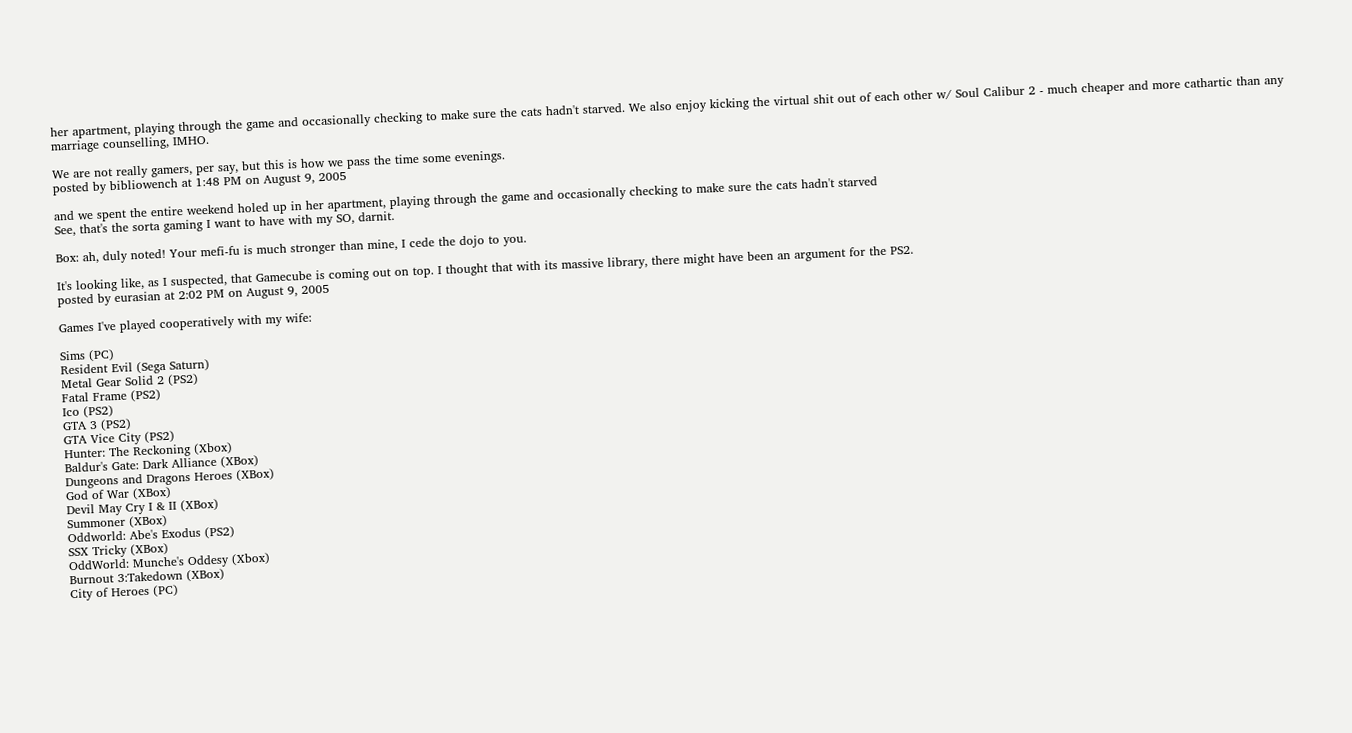her apartment, playing through the game and occasionally checking to make sure the cats hadn't starved. We also enjoy kicking the virtual shit out of each other w/ Soul Calibur 2 - much cheaper and more cathartic than any marriage counselling, IMHO.

We are not really gamers, per say, but this is how we pass the time some evenings.
posted by bibliowench at 1:48 PM on August 9, 2005

and we spent the entire weekend holed up in her apartment, playing through the game and occasionally checking to make sure the cats hadn't starved
See, that's the sorta gaming I want to have with my SO, darnit.

Box: ah, duly noted! Your mefi-fu is much stronger than mine, I cede the dojo to you.

It's looking like, as I suspected, that Gamecube is coming out on top. I thought that with its massive library, there might have been an argument for the PS2.
posted by eurasian at 2:02 PM on August 9, 2005

Games I've played cooperatively with my wife:

Sims (PC)
Resident Evil (Sega Saturn)
Metal Gear Solid 2 (PS2)
Fatal Frame (PS2)
Ico (PS2)
GTA 3 (PS2)
GTA Vice City (PS2)
Hunter: The Reckoning (Xbox)
Baldur's Gate: Dark Alliance (XBox)
Dungeons and Dragons Heroes (XBox)
God of War (XBox)
Devil May Cry I & II (XBox)
Summoner (XBox)
Oddworld: Abe's Exodus (PS2)
SSX Tricky (XBox)
OddWorld: Munche's Oddesy (Xbox)
Burnout 3:Takedown (XBox)
City of Heroes (PC)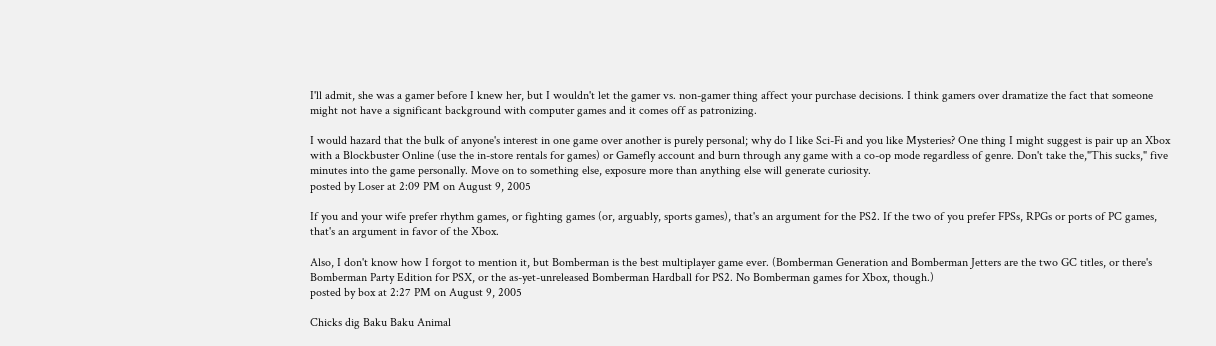I'll admit, she was a gamer before I knew her, but I wouldn't let the gamer vs. non-gamer thing affect your purchase decisions. I think gamers over dramatize the fact that someone might not have a significant background with computer games and it comes off as patronizing.

I would hazard that the bulk of anyone's interest in one game over another is purely personal; why do I like Sci-Fi and you like Mysteries? One thing I might suggest is pair up an Xbox with a Blockbuster Online (use the in-store rentals for games) or Gamefly account and burn through any game with a co-op mode regardless of genre. Don't take the,"This sucks," five minutes into the game personally. Move on to something else, exposure more than anything else will generate curiosity.
posted by Loser at 2:09 PM on August 9, 2005

If you and your wife prefer rhythm games, or fighting games (or, arguably, sports games), that's an argument for the PS2. If the two of you prefer FPSs, RPGs or ports of PC games, that's an argument in favor of the Xbox.

Also, I don't know how I forgot to mention it, but Bomberman is the best multiplayer game ever. (Bomberman Generation and Bomberman Jetters are the two GC titles, or there's Bomberman Party Edition for PSX, or the as-yet-unreleased Bomberman Hardball for PS2. No Bomberman games for Xbox, though.)
posted by box at 2:27 PM on August 9, 2005

Chicks dig Baku Baku Animal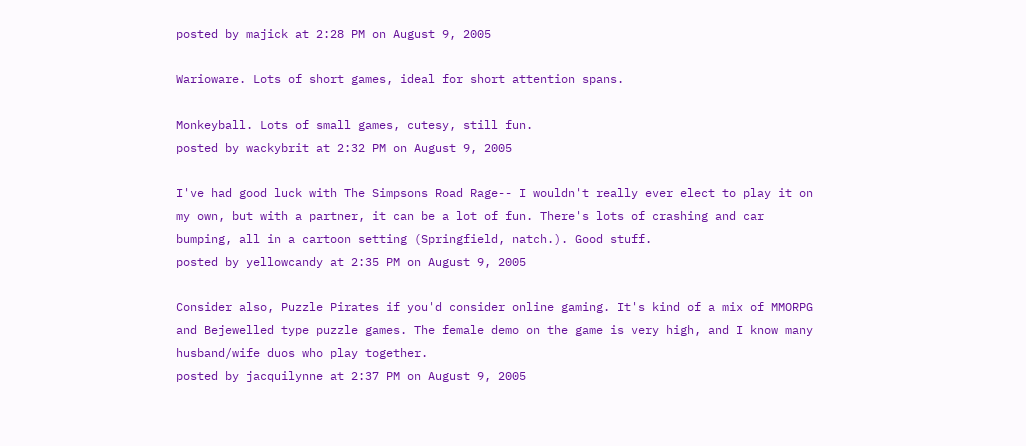posted by majick at 2:28 PM on August 9, 2005

Warioware. Lots of short games, ideal for short attention spans.

Monkeyball. Lots of small games, cutesy, still fun.
posted by wackybrit at 2:32 PM on August 9, 2005

I've had good luck with The Simpsons Road Rage-- I wouldn't really ever elect to play it on my own, but with a partner, it can be a lot of fun. There's lots of crashing and car bumping, all in a cartoon setting (Springfield, natch.). Good stuff.
posted by yellowcandy at 2:35 PM on August 9, 2005

Consider also, Puzzle Pirates if you'd consider online gaming. It's kind of a mix of MMORPG and Bejewelled type puzzle games. The female demo on the game is very high, and I know many husband/wife duos who play together.
posted by jacquilynne at 2:37 PM on August 9, 2005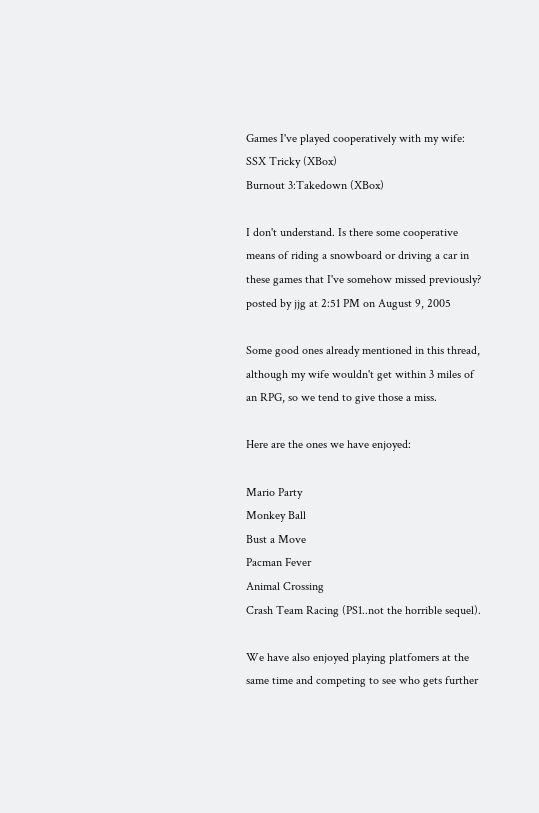Games I've played cooperatively with my wife:
SSX Tricky (XBox)
Burnout 3:Takedown (XBox)

I don't understand. Is there some cooperative means of riding a snowboard or driving a car in these games that I've somehow missed previously?
posted by jjg at 2:51 PM on August 9, 2005

Some good ones already mentioned in this thread, although my wife wouldn't get within 3 miles of an RPG, so we tend to give those a miss.

Here are the ones we have enjoyed:

Mario Party
Monkey Ball
Bust a Move
Pacman Fever
Animal Crossing
Crash Team Racing (PS1..not the horrible sequel).

We have also enjoyed playing platfomers at the same time and competing to see who gets further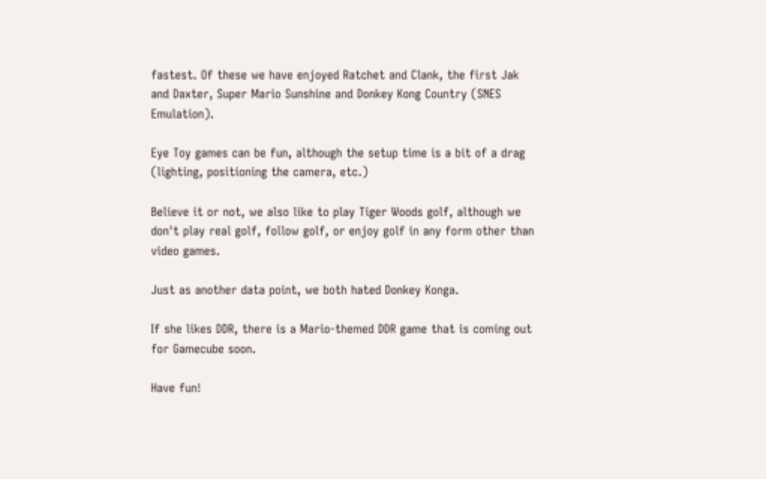fastest. Of these we have enjoyed Ratchet and Clank, the first Jak and Daxter, Super Mario Sunshine and Donkey Kong Country (SNES Emulation).

Eye Toy games can be fun, although the setup time is a bit of a drag (lighting, positioning the camera, etc.)

Believe it or not, we also like to play Tiger Woods golf, although we don't play real golf, follow golf, or enjoy golf in any form other than video games.

Just as another data point, we both hated Donkey Konga.

If she likes DDR, there is a Mario-themed DDR game that is coming out for Gamecube soon.

Have fun!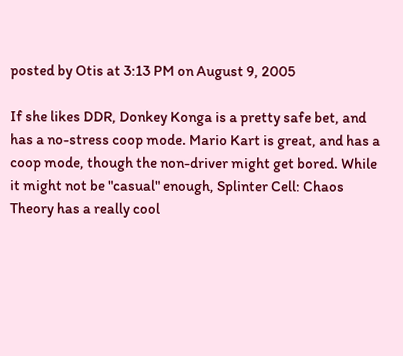posted by Otis at 3:13 PM on August 9, 2005

If she likes DDR, Donkey Konga is a pretty safe bet, and has a no-stress coop mode. Mario Kart is great, and has a coop mode, though the non-driver might get bored. While it might not be "casual" enough, Splinter Cell: Chaos Theory has a really cool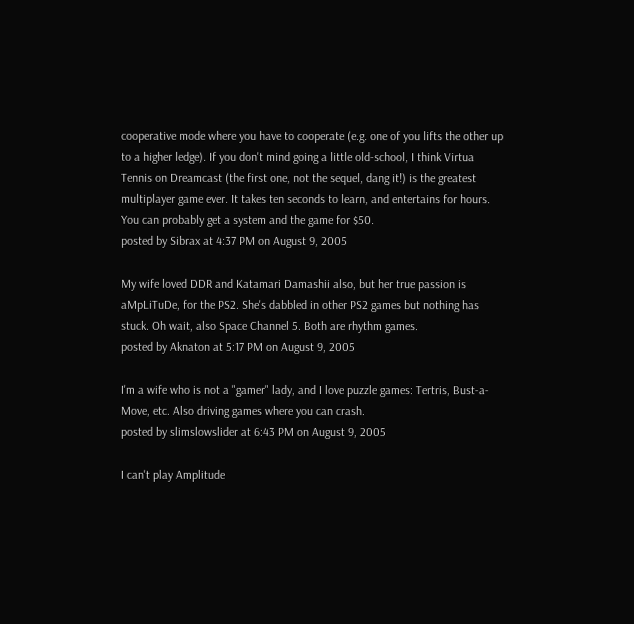cooperative mode where you have to cooperate (e.g. one of you lifts the other up to a higher ledge). If you don't mind going a little old-school, I think Virtua Tennis on Dreamcast (the first one, not the sequel, dang it!) is the greatest multiplayer game ever. It takes ten seconds to learn, and entertains for hours. You can probably get a system and the game for $50.
posted by Sibrax at 4:37 PM on August 9, 2005

My wife loved DDR and Katamari Damashii also, but her true passion is aMpLiTuDe, for the PS2. She's dabbled in other PS2 games but nothing has stuck. Oh wait, also Space Channel 5. Both are rhythm games.
posted by Aknaton at 5:17 PM on August 9, 2005

I'm a wife who is not a "gamer" lady, and I love puzzle games: Tertris, Bust-a-Move, etc. Also driving games where you can crash.
posted by slimslowslider at 6:43 PM on August 9, 2005

I can't play Amplitude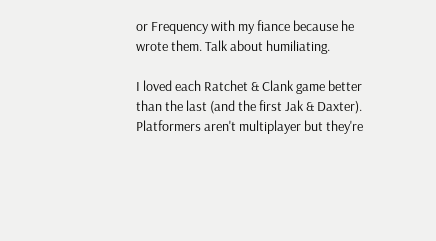or Frequency with my fiance because he wrote them. Talk about humiliating.

I loved each Ratchet & Clank game better than the last (and the first Jak & Daxter). Platformers aren't multiplayer but they're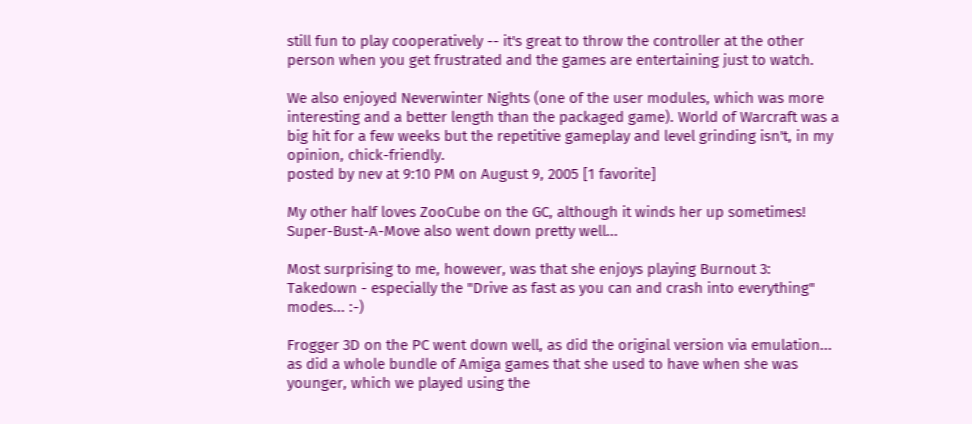still fun to play cooperatively -- it's great to throw the controller at the other person when you get frustrated and the games are entertaining just to watch.

We also enjoyed Neverwinter Nights (one of the user modules, which was more interesting and a better length than the packaged game). World of Warcraft was a big hit for a few weeks but the repetitive gameplay and level grinding isn't, in my opinion, chick-friendly.
posted by nev at 9:10 PM on August 9, 2005 [1 favorite]

My other half loves ZooCube on the GC, although it winds her up sometimes! Super-Bust-A-Move also went down pretty well...

Most surprising to me, however, was that she enjoys playing Burnout 3: Takedown - especially the "Drive as fast as you can and crash into everything" modes... :-)

Frogger 3D on the PC went down well, as did the original version via emulation... as did a whole bundle of Amiga games that she used to have when she was younger, which we played using the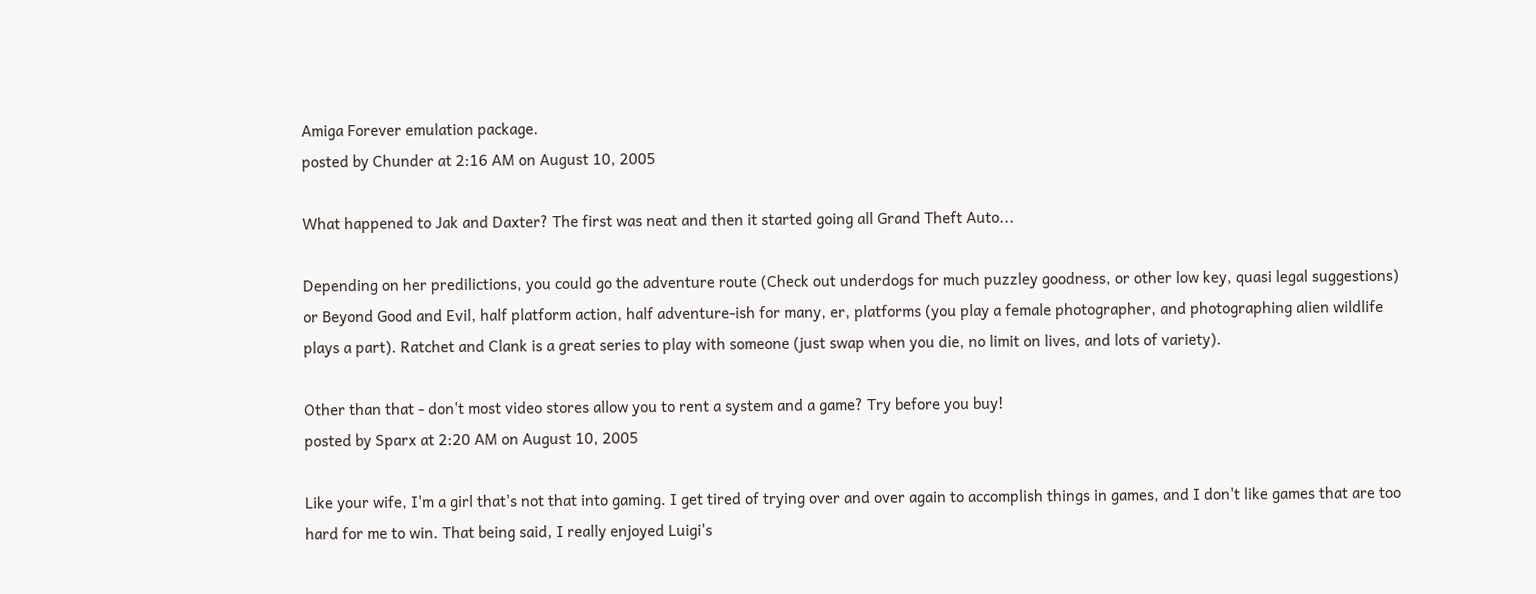Amiga Forever emulation package.
posted by Chunder at 2:16 AM on August 10, 2005

What happened to Jak and Daxter? The first was neat and then it started going all Grand Theft Auto...

Depending on her predilictions, you could go the adventure route (Check out underdogs for much puzzley goodness, or other low key, quasi legal suggestions) or Beyond Good and Evil, half platform action, half adventure-ish for many, er, platforms (you play a female photographer, and photographing alien wildlife plays a part). Ratchet and Clank is a great series to play with someone (just swap when you die, no limit on lives, and lots of variety).

Other than that - don't most video stores allow you to rent a system and a game? Try before you buy!
posted by Sparx at 2:20 AM on August 10, 2005

Like your wife, I'm a girl that's not that into gaming. I get tired of trying over and over again to accomplish things in games, and I don't like games that are too hard for me to win. That being said, I really enjoyed Luigi's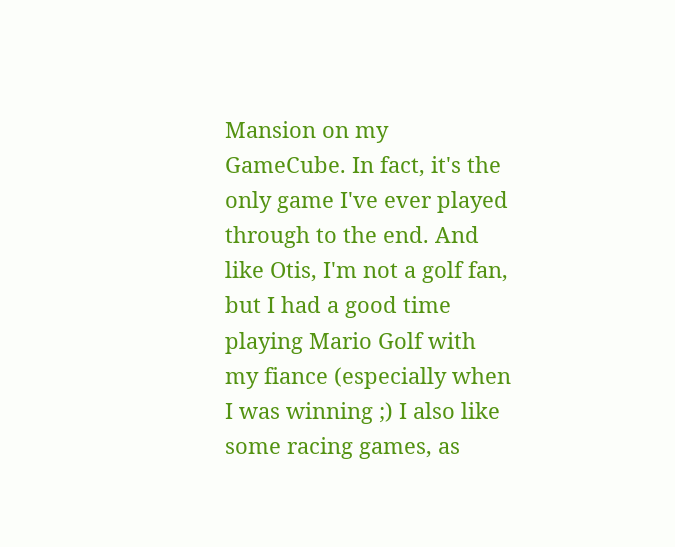Mansion on my GameCube. In fact, it's the only game I've ever played through to the end. And like Otis, I'm not a golf fan, but I had a good time playing Mario Golf with my fiance (especially when I was winning ;) I also like some racing games, as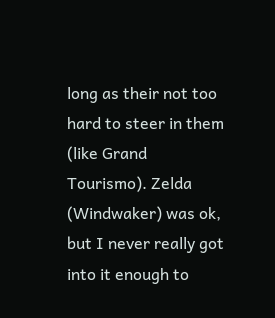long as their not too hard to steer in them (like Grand Tourismo). Zelda (Windwaker) was ok, but I never really got into it enough to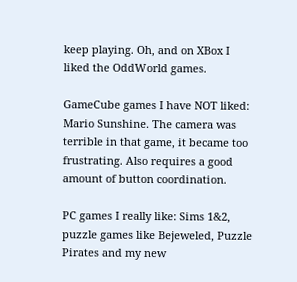keep playing. Oh, and on XBox I liked the OddWorld games.

GameCube games I have NOT liked: Mario Sunshine. The camera was terrible in that game, it became too frustrating. Also requires a good amount of button coordination.

PC games I really like: Sims 1&2, puzzle games like Bejeweled, Puzzle Pirates and my new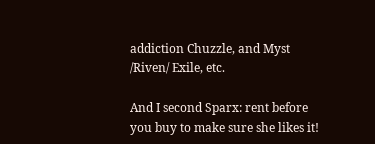addiction Chuzzle, and Myst /Riven/ Exile, etc.

And I second Sparx: rent before you buy to make sure she likes it!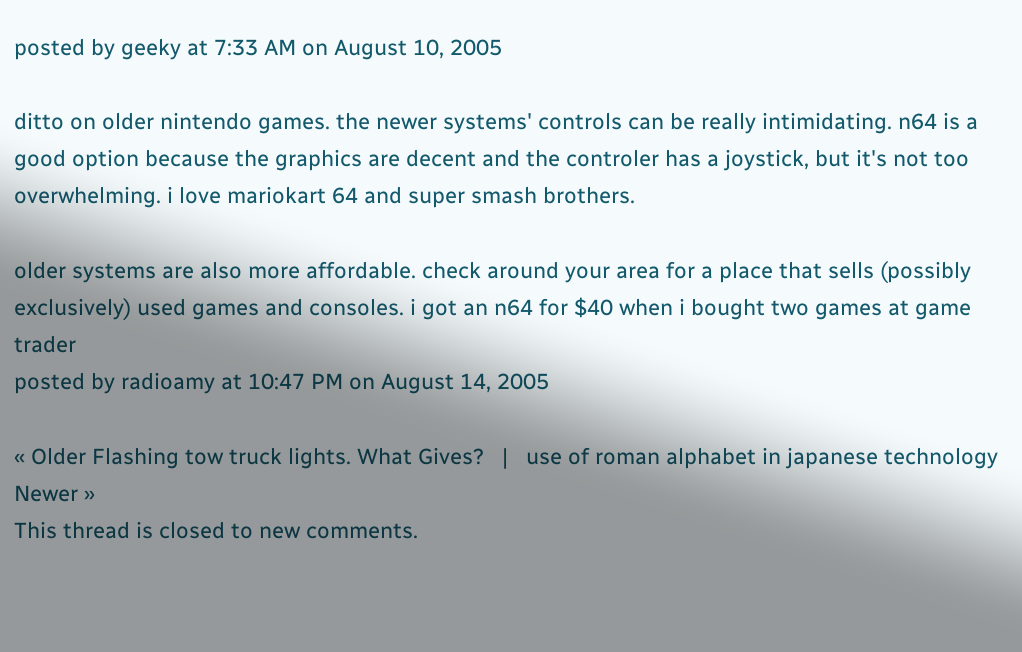posted by geeky at 7:33 AM on August 10, 2005

ditto on older nintendo games. the newer systems' controls can be really intimidating. n64 is a good option because the graphics are decent and the controler has a joystick, but it's not too overwhelming. i love mariokart 64 and super smash brothers.

older systems are also more affordable. check around your area for a place that sells (possibly exclusively) used games and consoles. i got an n64 for $40 when i bought two games at game trader
posted by radioamy at 10:47 PM on August 14, 2005

« Older Flashing tow truck lights. What Gives?   |   use of roman alphabet in japanese technology Newer »
This thread is closed to new comments.